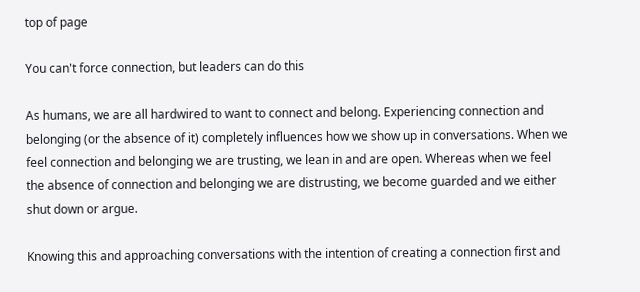top of page

You can't force connection, but leaders can do this

As humans, we are all hardwired to want to connect and belong. Experiencing connection and belonging (or the absence of it) completely influences how we show up in conversations. When we feel connection and belonging we are trusting, we lean in and are open. Whereas when we feel the absence of connection and belonging we are distrusting, we become guarded and we either shut down or argue.

Knowing this and approaching conversations with the intention of creating a connection first and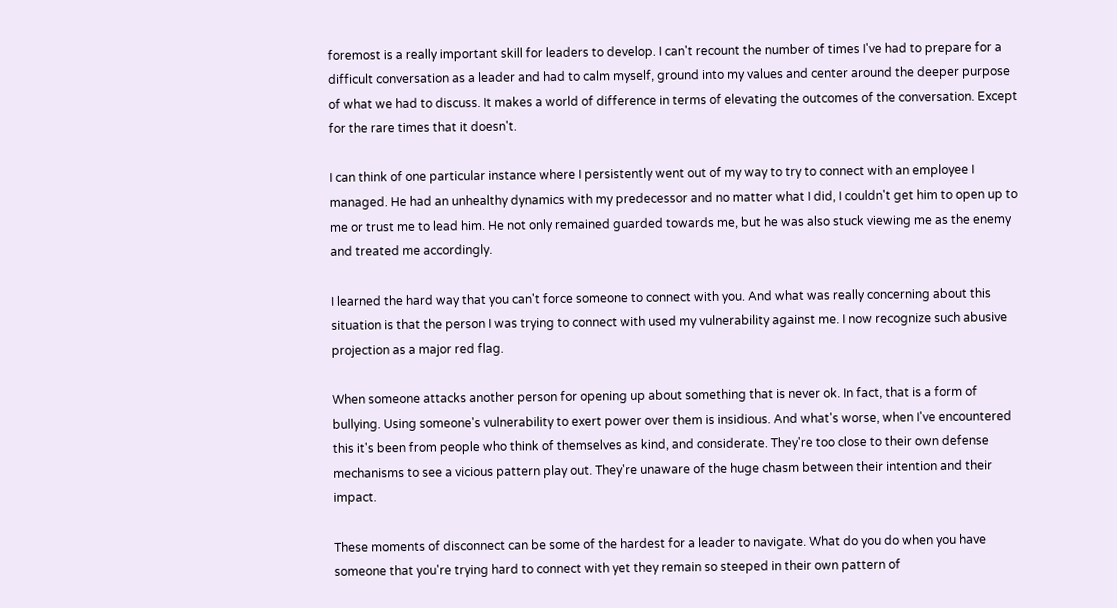foremost is a really important skill for leaders to develop. I can't recount the number of times I've had to prepare for a difficult conversation as a leader and had to calm myself, ground into my values and center around the deeper purpose of what we had to discuss. It makes a world of difference in terms of elevating the outcomes of the conversation. Except for the rare times that it doesn't.

I can think of one particular instance where I persistently went out of my way to try to connect with an employee I managed. He had an unhealthy dynamics with my predecessor and no matter what I did, I couldn't get him to open up to me or trust me to lead him. He not only remained guarded towards me, but he was also stuck viewing me as the enemy and treated me accordingly.

I learned the hard way that you can't force someone to connect with you. And what was really concerning about this situation is that the person I was trying to connect with used my vulnerability against me. I now recognize such abusive projection as a major red flag.

When someone attacks another person for opening up about something that is never ok. In fact, that is a form of bullying. Using someone's vulnerability to exert power over them is insidious. And what's worse, when I've encountered this it's been from people who think of themselves as kind, and considerate. They're too close to their own defense mechanisms to see a vicious pattern play out. They're unaware of the huge chasm between their intention and their impact.

These moments of disconnect can be some of the hardest for a leader to navigate. What do you do when you have someone that you're trying hard to connect with yet they remain so steeped in their own pattern of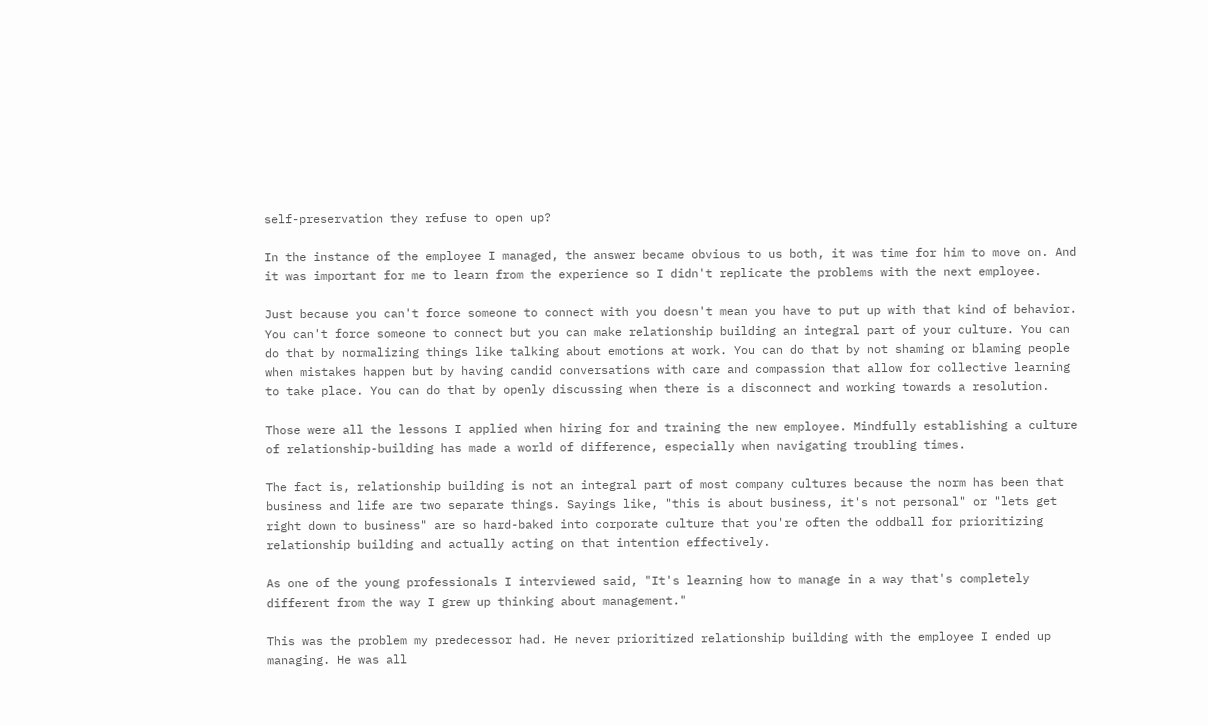self-preservation they refuse to open up?

In the instance of the employee I managed, the answer became obvious to us both, it was time for him to move on. And it was important for me to learn from the experience so I didn't replicate the problems with the next employee.

Just because you can't force someone to connect with you doesn't mean you have to put up with that kind of behavior. You can't force someone to connect but you can make relationship building an integral part of your culture. You can do that by normalizing things like talking about emotions at work. You can do that by not shaming or blaming people when mistakes happen but by having candid conversations with care and compassion that allow for collective learning to take place. You can do that by openly discussing when there is a disconnect and working towards a resolution.

Those were all the lessons I applied when hiring for and training the new employee. Mindfully establishing a culture of relationship-building has made a world of difference, especially when navigating troubling times.

The fact is, relationship building is not an integral part of most company cultures because the norm has been that business and life are two separate things. Sayings like, "this is about business, it's not personal" or "lets get right down to business" are so hard-baked into corporate culture that you're often the oddball for prioritizing relationship building and actually acting on that intention effectively.

As one of the young professionals I interviewed said, "It's learning how to manage in a way that's completely different from the way I grew up thinking about management."

This was the problem my predecessor had. He never prioritized relationship building with the employee I ended up managing. He was all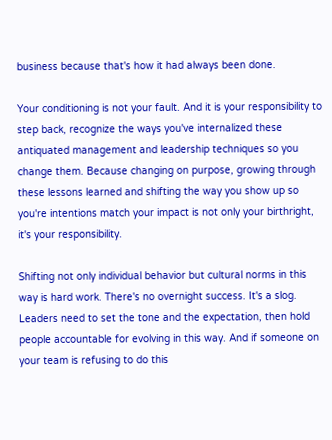business because that's how it had always been done.

Your conditioning is not your fault. And it is your responsibility to step back, recognize the ways you've internalized these antiquated management and leadership techniques so you change them. Because changing on purpose, growing through these lessons learned and shifting the way you show up so you're intentions match your impact is not only your birthright, it's your responsibility.

Shifting not only individual behavior but cultural norms in this way is hard work. There's no overnight success. It's a slog. Leaders need to set the tone and the expectation, then hold people accountable for evolving in this way. And if someone on your team is refusing to do this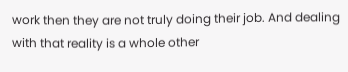work then they are not truly doing their job. And dealing with that reality is a whole other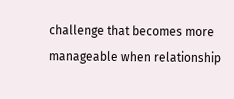challenge that becomes more manageable when relationship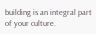building is an integral part of your culture.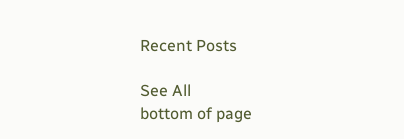Recent Posts

See All
bottom of page